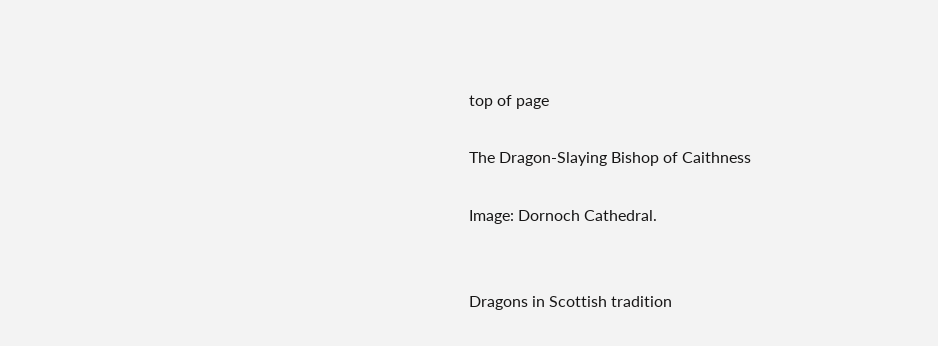top of page

The Dragon-Slaying Bishop of Caithness

Image: Dornoch Cathedral.


Dragons in Scottish tradition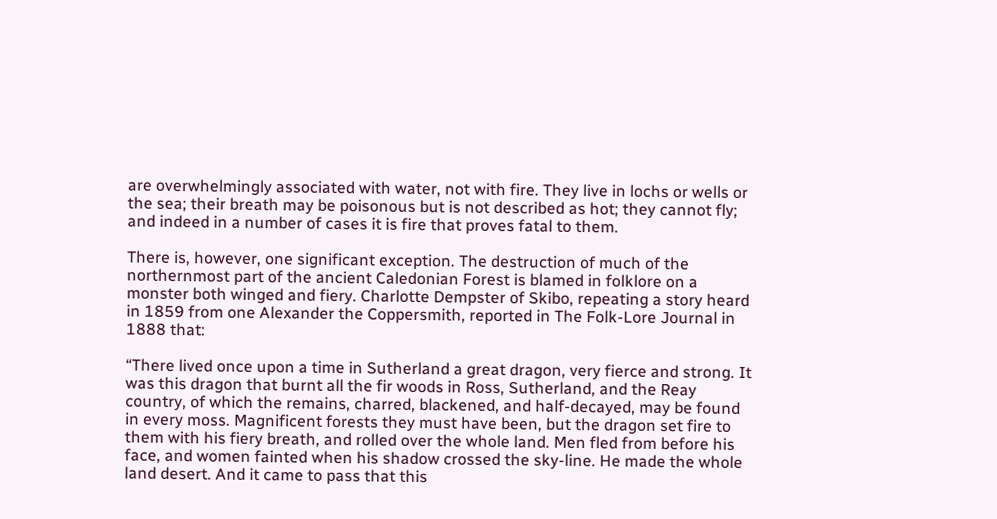are overwhelmingly associated with water, not with fire. They live in lochs or wells or the sea; their breath may be poisonous but is not described as hot; they cannot fly; and indeed in a number of cases it is fire that proves fatal to them.

There is, however, one significant exception. The destruction of much of the northernmost part of the ancient Caledonian Forest is blamed in folklore on a monster both winged and fiery. Charlotte Dempster of Skibo, repeating a story heard in 1859 from one Alexander the Coppersmith, reported in The Folk-Lore Journal in 1888 that:

“There lived once upon a time in Sutherland a great dragon, very fierce and strong. It was this dragon that burnt all the fir woods in Ross, Sutherland, and the Reay country, of which the remains, charred, blackened, and half-decayed, may be found in every moss. Magnificent forests they must have been, but the dragon set fire to them with his fiery breath, and rolled over the whole land. Men fled from before his face, and women fainted when his shadow crossed the sky-line. He made the whole land desert. And it came to pass that this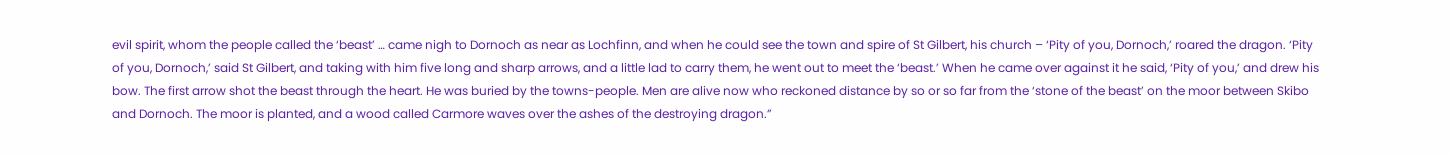evil spirit, whom the people called the ‘beast’ … came nigh to Dornoch as near as Lochfinn, and when he could see the town and spire of St Gilbert, his church – ‘Pity of you, Dornoch,’ roared the dragon. ‘Pity of you, Dornoch,’ said St Gilbert, and taking with him five long and sharp arrows, and a little lad to carry them, he went out to meet the ‘beast.’ When he came over against it he said, ‘Pity of you,’ and drew his bow. The first arrow shot the beast through the heart. He was buried by the towns-people. Men are alive now who reckoned distance by so or so far from the ‘stone of the beast’ on the moor between Skibo and Dornoch. The moor is planted, and a wood called Carmore waves over the ashes of the destroying dragon.”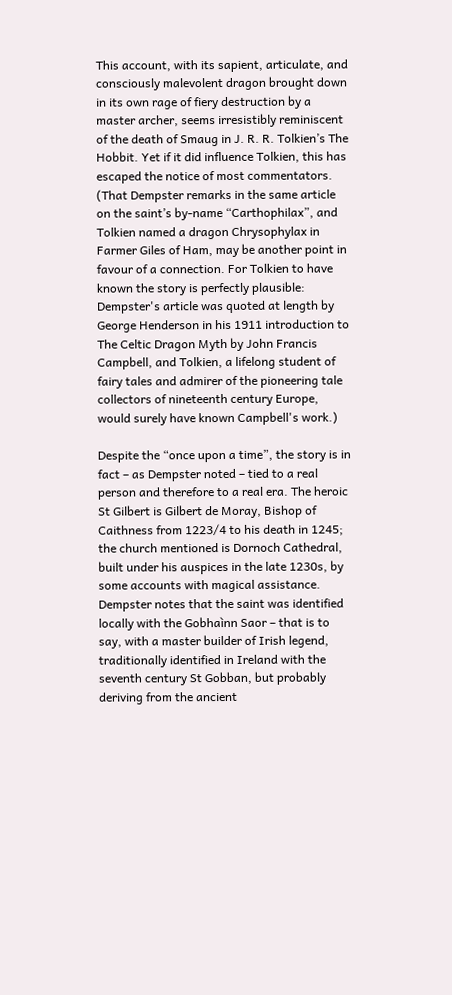This account, with its sapient, articulate, and consciously malevolent dragon brought down in its own rage of fiery destruction by a master archer, seems irresistibly reminiscent of the death of Smaug in J. R. R. Tolkien’s The Hobbit. Yet if it did influence Tolkien, this has escaped the notice of most commentators. (That Dempster remarks in the same article on the saint’s by-name “Carthophilax”, and Tolkien named a dragon Chrysophylax in Farmer Giles of Ham, may be another point in favour of a connection. For Tolkien to have known the story is perfectly plausible: Dempster's article was quoted at length by George Henderson in his 1911 introduction to The Celtic Dragon Myth by John Francis Campbell, and Tolkien, a lifelong student of fairy tales and admirer of the pioneering tale collectors of nineteenth century Europe, would surely have known Campbell's work.)

Despite the “once upon a time”, the story is in fact – as Dempster noted – tied to a real person and therefore to a real era. The heroic St Gilbert is Gilbert de Moray, Bishop of Caithness from 1223/4 to his death in 1245; the church mentioned is Dornoch Cathedral, built under his auspices in the late 1230s, by some accounts with magical assistance. Dempster notes that the saint was identified locally with the Gobhaìnn Saor – that is to say, with a master builder of Irish legend, traditionally identified in Ireland with the seventh century St Gobban, but probably deriving from the ancient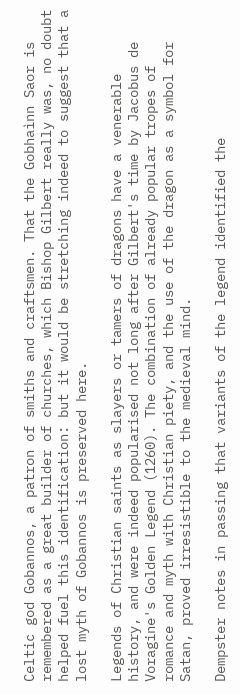Celtic god Gobannos, a patron of smiths and craftsmen. That the Gobhaìnn Saor is remembered as a great builder of churches, which Bishop Gilbert really was, no doubt helped fuel this identification: but it would be stretching indeed to suggest that a lost myth of Gobannos is preserved here.

Legends of Christian saints as slayers or tamers of dragons have a venerable history, and were indeed popularised not long after Gilbert's time by Jacobus de Voragine's Golden Legend (1260). The combination of already popular tropes of romance and myth with Christian piety, and the use of the dragon as a symbol for Satan, proved irresistible to the medieval mind.

Dempster notes in passing that variants of the legend identified the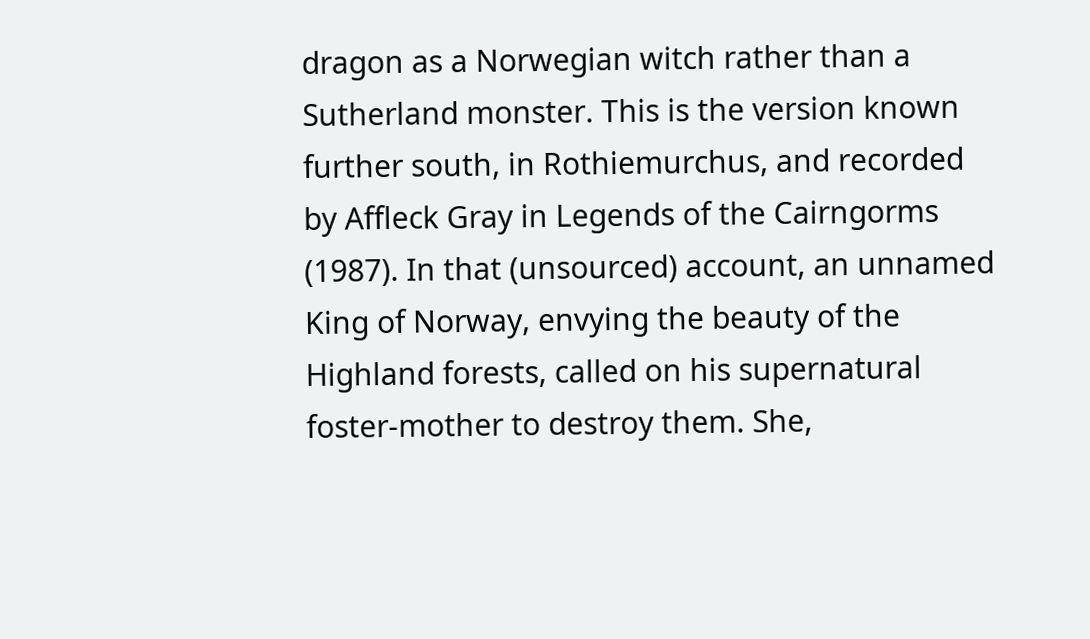dragon as a Norwegian witch rather than a Sutherland monster. This is the version known further south, in Rothiemurchus, and recorded by Affleck Gray in Legends of the Cairngorms (1987). In that (unsourced) account, an unnamed King of Norway, envying the beauty of the Highland forests, called on his supernatural foster-mother to destroy them. She,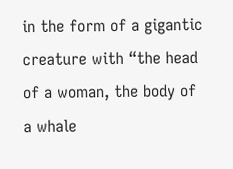in the form of a gigantic creature with “the head of a woman, the body of a whale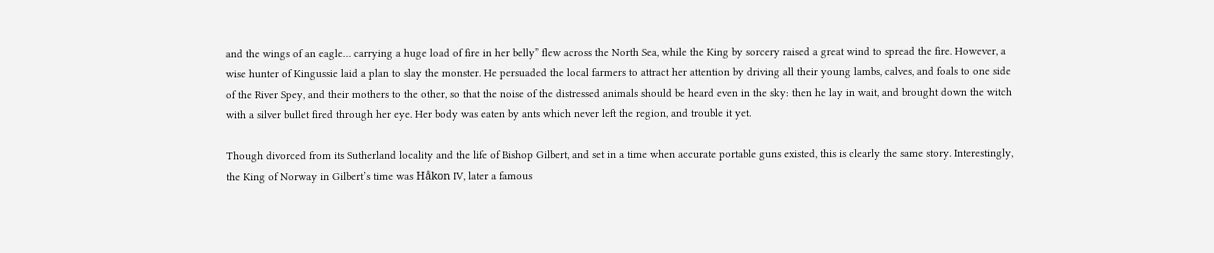and the wings of an eagle… carrying a huge load of fire in her belly” flew across the North Sea, while the King by sorcery raised a great wind to spread the fire. However, a wise hunter of Kingussie laid a plan to slay the monster. He persuaded the local farmers to attract her attention by driving all their young lambs, calves, and foals to one side of the River Spey, and their mothers to the other, so that the noise of the distressed animals should be heard even in the sky: then he lay in wait, and brought down the witch with a silver bullet fired through her eye. Her body was eaten by ants which never left the region, and trouble it yet.

Though divorced from its Sutherland locality and the life of Bishop Gilbert, and set in a time when accurate portable guns existed, this is clearly the same story. Interestingly, the King of Norway in Gilbert’s time was Håkon IV, later a famous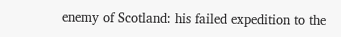enemy of Scotland: his failed expedition to the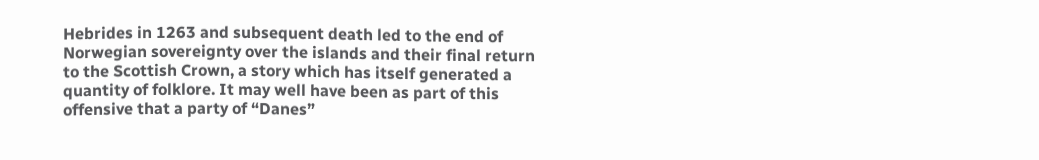Hebrides in 1263 and subsequent death led to the end of Norwegian sovereignty over the islands and their final return to the Scottish Crown, a story which has itself generated a quantity of folklore. It may well have been as part of this offensive that a party of “Danes”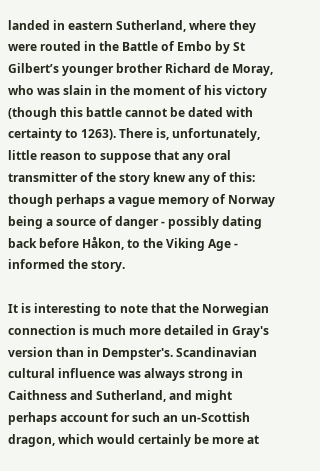landed in eastern Sutherland, where they were routed in the Battle of Embo by St Gilbert’s younger brother Richard de Moray, who was slain in the moment of his victory (though this battle cannot be dated with certainty to 1263). There is, unfortunately, little reason to suppose that any oral transmitter of the story knew any of this: though perhaps a vague memory of Norway being a source of danger - possibly dating back before Håkon, to the Viking Age - informed the story.

It is interesting to note that the Norwegian connection is much more detailed in Gray's version than in Dempster's. Scandinavian cultural influence was always strong in Caithness and Sutherland, and might perhaps account for such an un-Scottish dragon, which would certainly be more at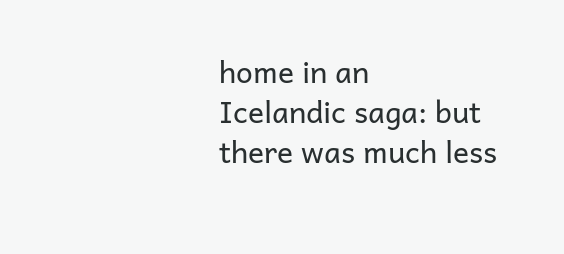home in an Icelandic saga: but there was much less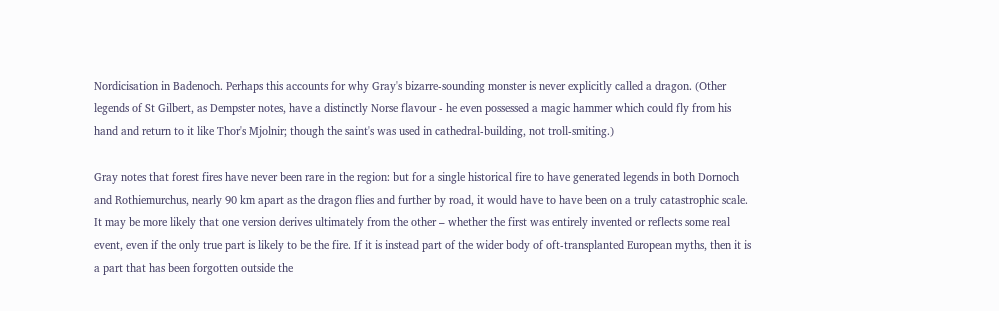Nordicisation in Badenoch. Perhaps this accounts for why Gray's bizarre-sounding monster is never explicitly called a dragon. (Other legends of St Gilbert, as Dempster notes, have a distinctly Norse flavour - he even possessed a magic hammer which could fly from his hand and return to it like Thor's Mjolnir; though the saint's was used in cathedral-building, not troll-smiting.)

Gray notes that forest fires have never been rare in the region: but for a single historical fire to have generated legends in both Dornoch and Rothiemurchus, nearly 90 km apart as the dragon flies and further by road, it would have to have been on a truly catastrophic scale. It may be more likely that one version derives ultimately from the other – whether the first was entirely invented or reflects some real event, even if the only true part is likely to be the fire. If it is instead part of the wider body of oft-transplanted European myths, then it is a part that has been forgotten outside the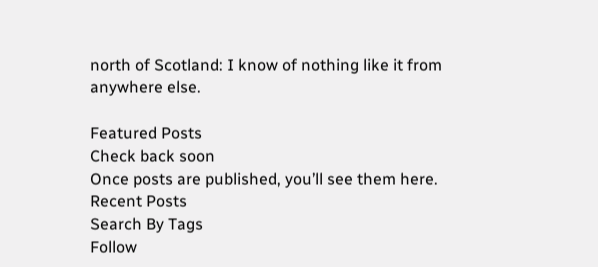north of Scotland: I know of nothing like it from anywhere else.

Featured Posts
Check back soon
Once posts are published, you’ll see them here.
Recent Posts
Search By Tags
Follow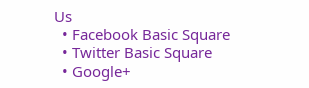Us
  • Facebook Basic Square
  • Twitter Basic Square
  • Google+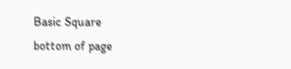Basic Square
bottom of page